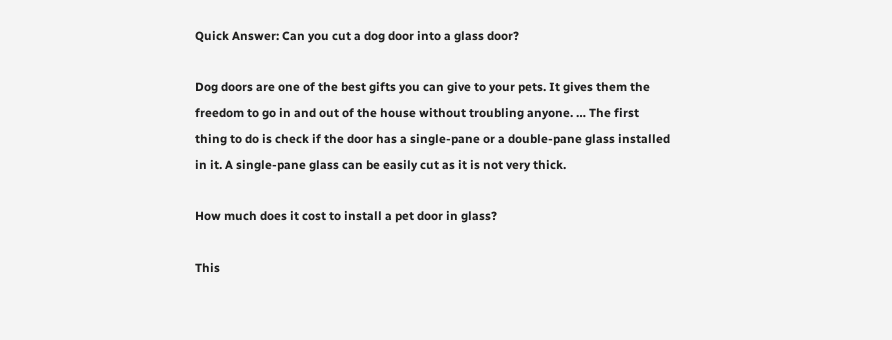Quick Answer: Can you cut a dog door into a glass door?

Dog doors are one of the best gifts you can give to your pets. It gives them the freedom to go in and out of the house without troubling anyone. … The first thing to do is check if the door has a single-pane or a double-pane glass installed in it. A single-pane glass can be easily cut as it is not very thick.

How much does it cost to install a pet door in glass?

This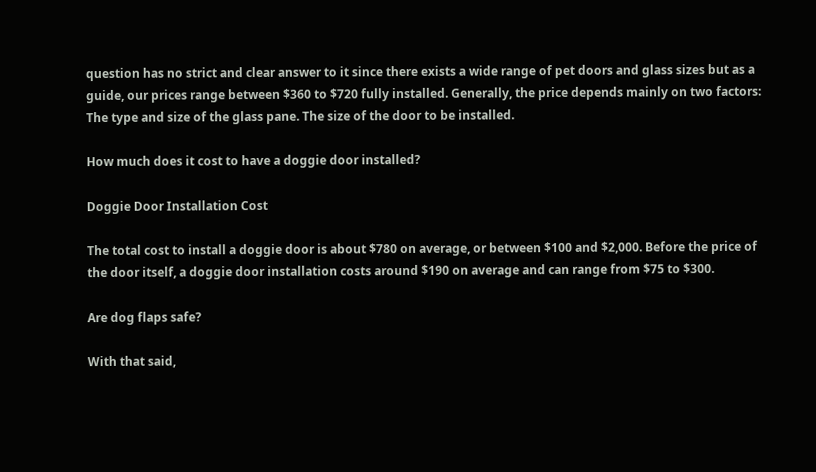question has no strict and clear answer to it since there exists a wide range of pet doors and glass sizes but as a guide, our prices range between $360 to $720 fully installed. Generally, the price depends mainly on two factors: The type and size of the glass pane. The size of the door to be installed.

How much does it cost to have a doggie door installed?

Doggie Door Installation Cost

The total cost to install a doggie door is about $780 on average, or between $100 and $2,000. Before the price of the door itself, a doggie door installation costs around $190 on average and can range from $75 to $300.

Are dog flaps safe?

With that said,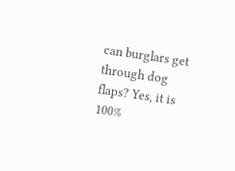can burglars get through dog flaps? Yes, it is 100%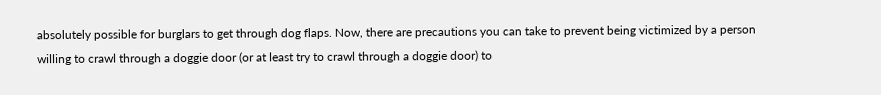absolutely possible for burglars to get through dog flaps. Now, there are precautions you can take to prevent being victimized by a person willing to crawl through a doggie door (or at least try to crawl through a doggie door) to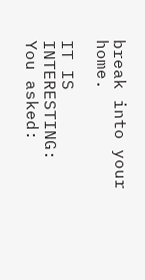break into your home.

IT IS INTERESTING:  You asked: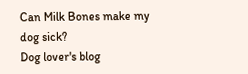Can Milk Bones make my dog sick?
Dog lover's blog